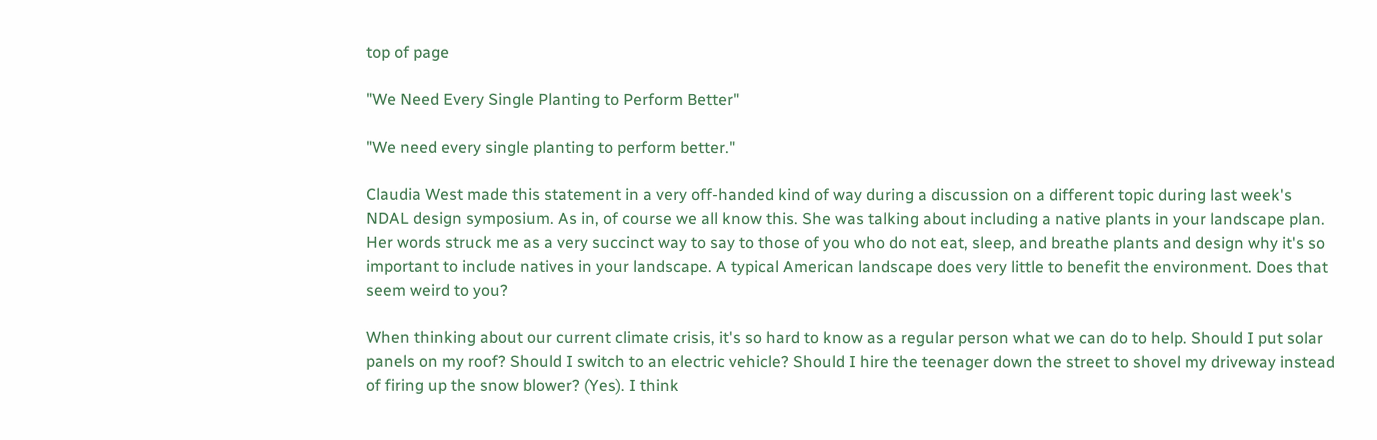top of page

"We Need Every Single Planting to Perform Better"

"We need every single planting to perform better."

Claudia West made this statement in a very off-handed kind of way during a discussion on a different topic during last week's NDAL design symposium. As in, of course we all know this. She was talking about including a native plants in your landscape plan. Her words struck me as a very succinct way to say to those of you who do not eat, sleep, and breathe plants and design why it's so important to include natives in your landscape. A typical American landscape does very little to benefit the environment. Does that seem weird to you?

When thinking about our current climate crisis, it's so hard to know as a regular person what we can do to help. Should I put solar panels on my roof? Should I switch to an electric vehicle? Should I hire the teenager down the street to shovel my driveway instead of firing up the snow blower? (Yes). I think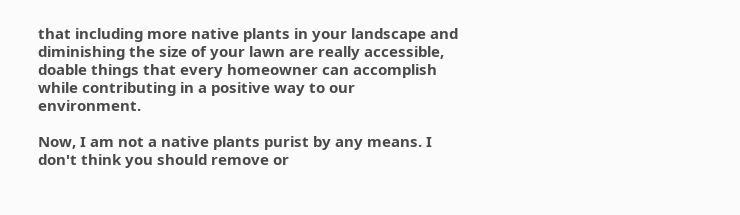that including more native plants in your landscape and diminishing the size of your lawn are really accessible, doable things that every homeowner can accomplish while contributing in a positive way to our environment.

Now, I am not a native plants purist by any means. I don't think you should remove or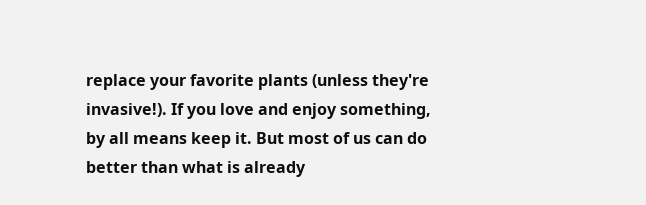replace your favorite plants (unless they're invasive!). If you love and enjoy something, by all means keep it. But most of us can do better than what is already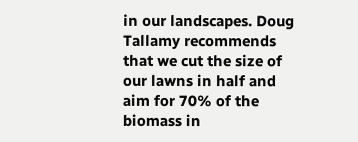in our landscapes. Doug Tallamy recommends that we cut the size of our lawns in half and aim for 70% of the biomass in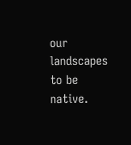our landscapes to be native.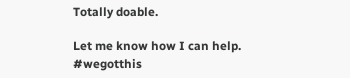Totally doable.

Let me know how I can help. #wegotthis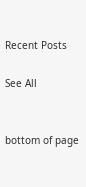Recent Posts

See All


bottom of page